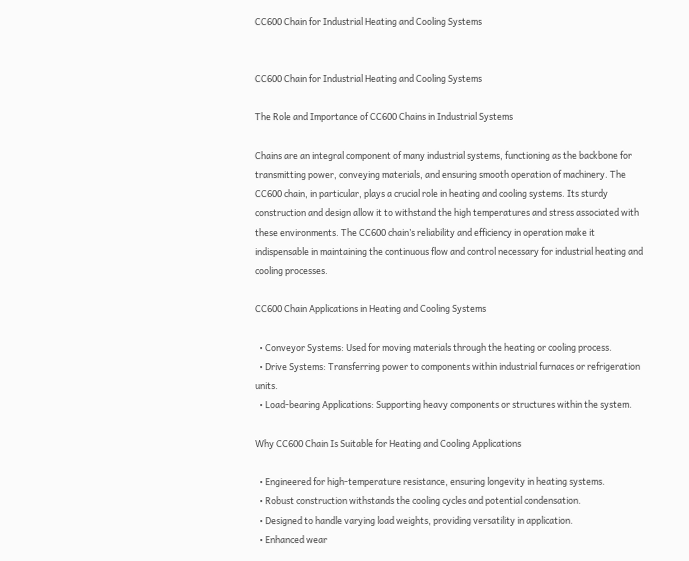CC600 Chain for Industrial Heating and Cooling Systems


CC600 Chain for Industrial Heating and Cooling Systems

The Role and Importance of CC600 Chains in Industrial Systems

Chains are an integral component of many industrial systems, functioning as the backbone for transmitting power, conveying materials, and ensuring smooth operation of machinery. The CC600 chain, in particular, plays a crucial role in heating and cooling systems. Its sturdy construction and design allow it to withstand the high temperatures and stress associated with these environments. The CC600 chain’s reliability and efficiency in operation make it indispensable in maintaining the continuous flow and control necessary for industrial heating and cooling processes.

CC600 Chain Applications in Heating and Cooling Systems

  • Conveyor Systems: Used for moving materials through the heating or cooling process.
  • Drive Systems: Transferring power to components within industrial furnaces or refrigeration units.
  • Load-bearing Applications: Supporting heavy components or structures within the system.

Why CC600 Chain Is Suitable for Heating and Cooling Applications

  • Engineered for high-temperature resistance, ensuring longevity in heating systems.
  • Robust construction withstands the cooling cycles and potential condensation.
  • Designed to handle varying load weights, providing versatility in application.
  • Enhanced wear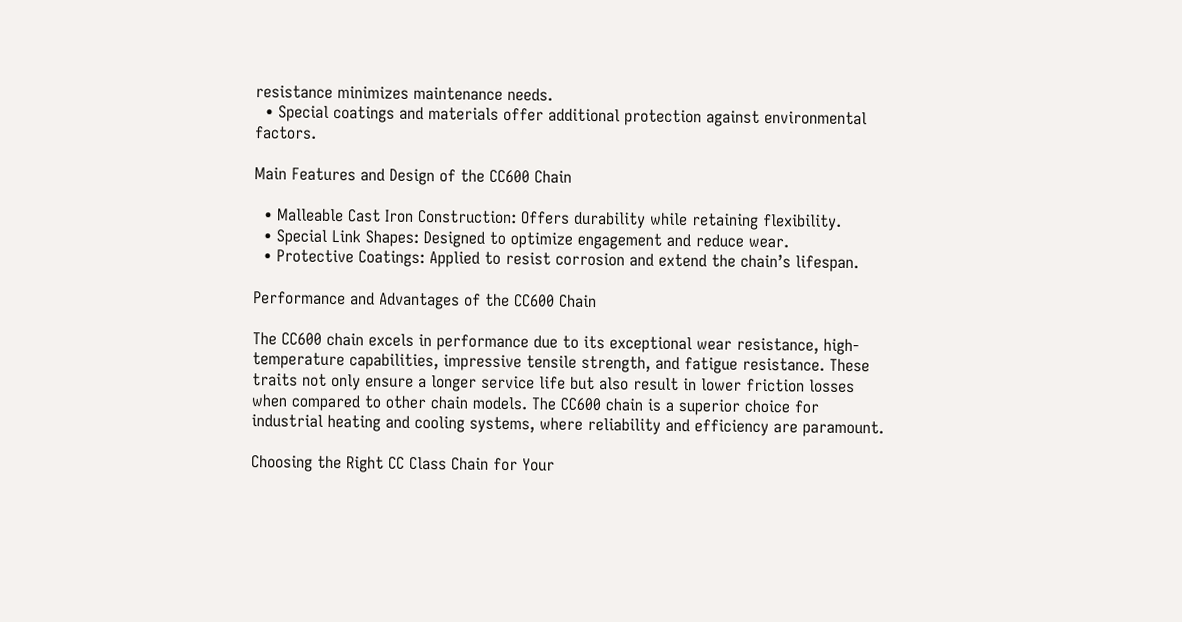resistance minimizes maintenance needs.
  • Special coatings and materials offer additional protection against environmental factors.

Main Features and Design of the CC600 Chain

  • Malleable Cast Iron Construction: Offers durability while retaining flexibility.
  • Special Link Shapes: Designed to optimize engagement and reduce wear.
  • Protective Coatings: Applied to resist corrosion and extend the chain’s lifespan.

Performance and Advantages of the CC600 Chain

The CC600 chain excels in performance due to its exceptional wear resistance, high-temperature capabilities, impressive tensile strength, and fatigue resistance. These traits not only ensure a longer service life but also result in lower friction losses when compared to other chain models. The CC600 chain is a superior choice for industrial heating and cooling systems, where reliability and efficiency are paramount.

Choosing the Right CC Class Chain for Your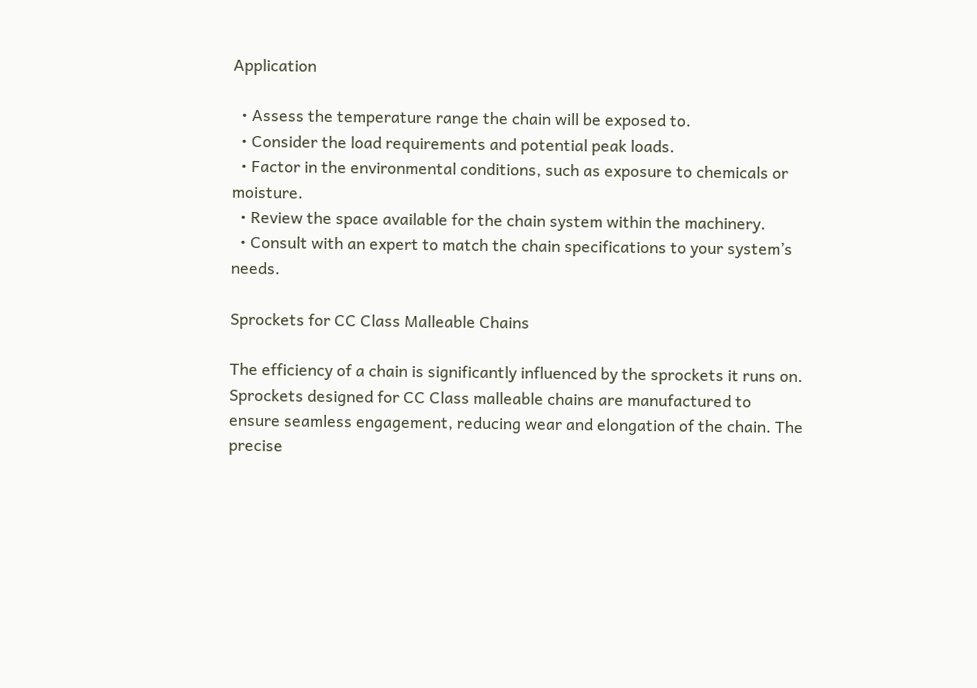Application

  • Assess the temperature range the chain will be exposed to.
  • Consider the load requirements and potential peak loads.
  • Factor in the environmental conditions, such as exposure to chemicals or moisture.
  • Review the space available for the chain system within the machinery.
  • Consult with an expert to match the chain specifications to your system’s needs.

Sprockets for CC Class Malleable Chains

The efficiency of a chain is significantly influenced by the sprockets it runs on. Sprockets designed for CC Class malleable chains are manufactured to ensure seamless engagement, reducing wear and elongation of the chain. The precise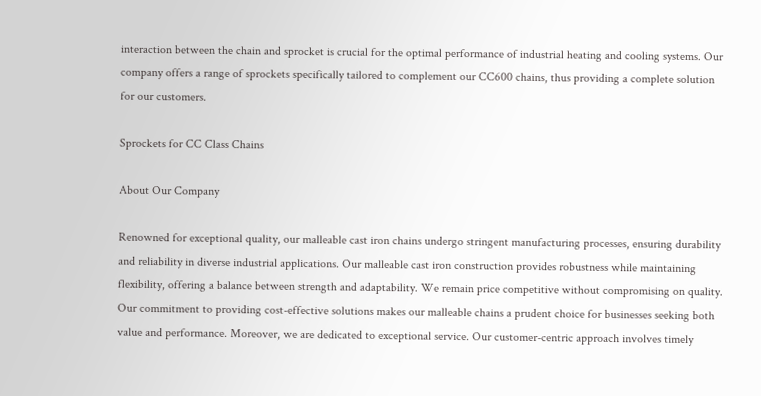interaction between the chain and sprocket is crucial for the optimal performance of industrial heating and cooling systems. Our company offers a range of sprockets specifically tailored to complement our CC600 chains, thus providing a complete solution for our customers.

Sprockets for CC Class Chains

About Our Company

Renowned for exceptional quality, our malleable cast iron chains undergo stringent manufacturing processes, ensuring durability and reliability in diverse industrial applications. Our malleable cast iron construction provides robustness while maintaining flexibility, offering a balance between strength and adaptability. We remain price competitive without compromising on quality. Our commitment to providing cost-effective solutions makes our malleable chains a prudent choice for businesses seeking both value and performance. Moreover, we are dedicated to exceptional service. Our customer-centric approach involves timely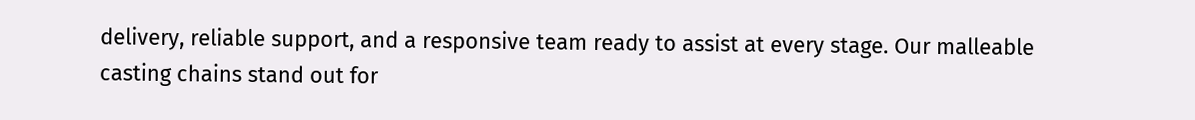delivery, reliable support, and a responsive team ready to assist at every stage. Our malleable casting chains stand out for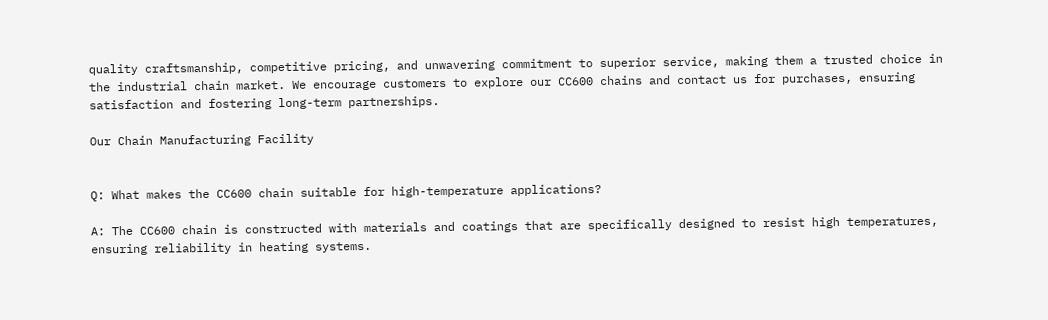quality craftsmanship, competitive pricing, and unwavering commitment to superior service, making them a trusted choice in the industrial chain market. We encourage customers to explore our CC600 chains and contact us for purchases, ensuring satisfaction and fostering long-term partnerships.

Our Chain Manufacturing Facility


Q: What makes the CC600 chain suitable for high-temperature applications?

A: The CC600 chain is constructed with materials and coatings that are specifically designed to resist high temperatures, ensuring reliability in heating systems.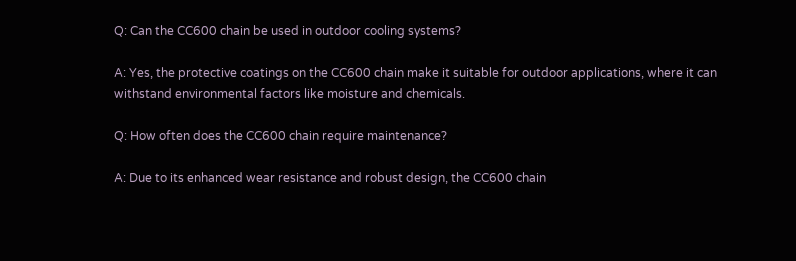Q: Can the CC600 chain be used in outdoor cooling systems?

A: Yes, the protective coatings on the CC600 chain make it suitable for outdoor applications, where it can withstand environmental factors like moisture and chemicals.

Q: How often does the CC600 chain require maintenance?

A: Due to its enhanced wear resistance and robust design, the CC600 chain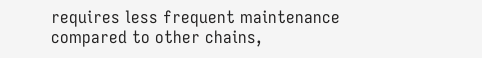requires less frequent maintenance compared to other chains,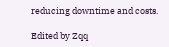reducing downtime and costs.

Edited by Zqq